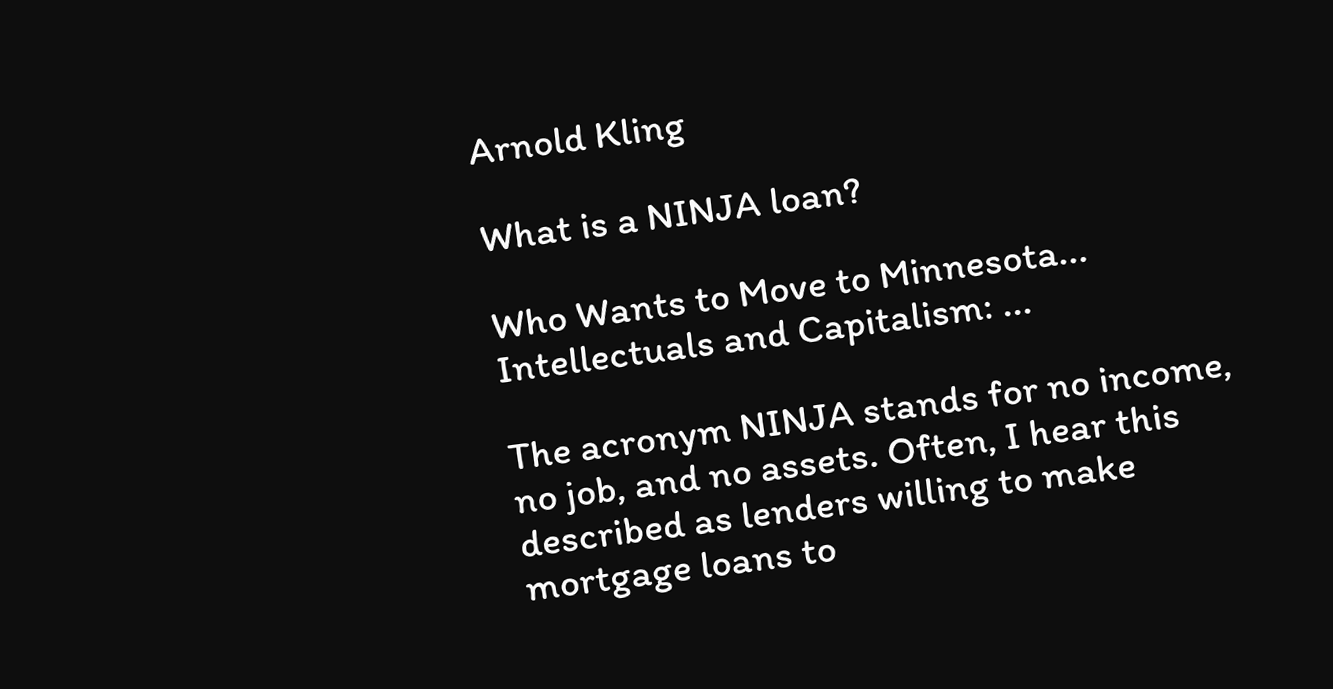Arnold Kling

What is a NINJA loan?

Who Wants to Move to Minnesota... Intellectuals and Capitalism: ...

The acronym NINJA stands for no income, no job, and no assets. Often, I hear this described as lenders willing to make mortgage loans to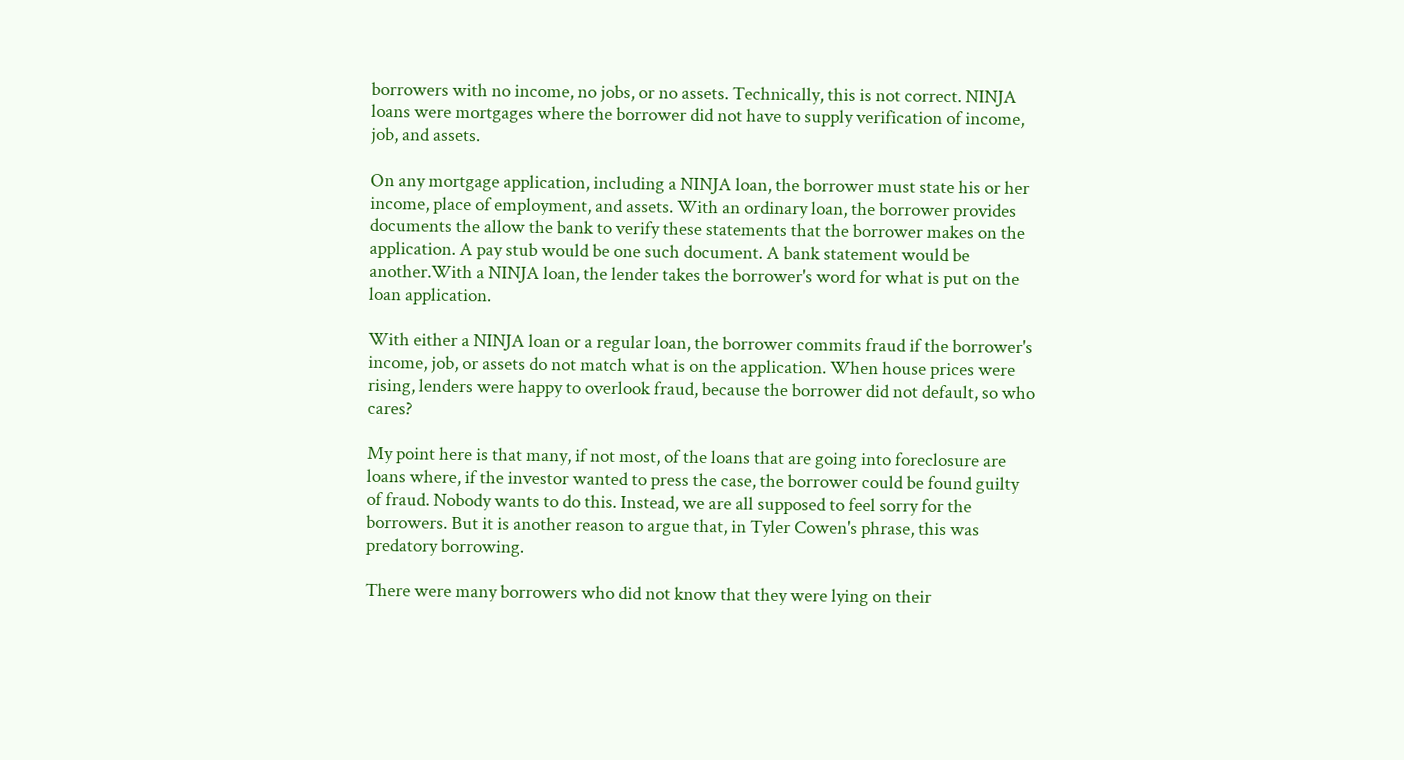borrowers with no income, no jobs, or no assets. Technically, this is not correct. NINJA loans were mortgages where the borrower did not have to supply verification of income, job, and assets.

On any mortgage application, including a NINJA loan, the borrower must state his or her income, place of employment, and assets. With an ordinary loan, the borrower provides documents the allow the bank to verify these statements that the borrower makes on the application. A pay stub would be one such document. A bank statement would be another.With a NINJA loan, the lender takes the borrower's word for what is put on the loan application.

With either a NINJA loan or a regular loan, the borrower commits fraud if the borrower's income, job, or assets do not match what is on the application. When house prices were rising, lenders were happy to overlook fraud, because the borrower did not default, so who cares?

My point here is that many, if not most, of the loans that are going into foreclosure are loans where, if the investor wanted to press the case, the borrower could be found guilty of fraud. Nobody wants to do this. Instead, we are all supposed to feel sorry for the borrowers. But it is another reason to argue that, in Tyler Cowen's phrase, this was predatory borrowing.

There were many borrowers who did not know that they were lying on their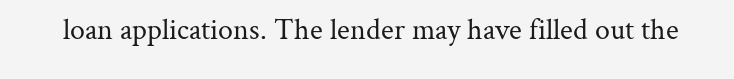loan applications. The lender may have filled out the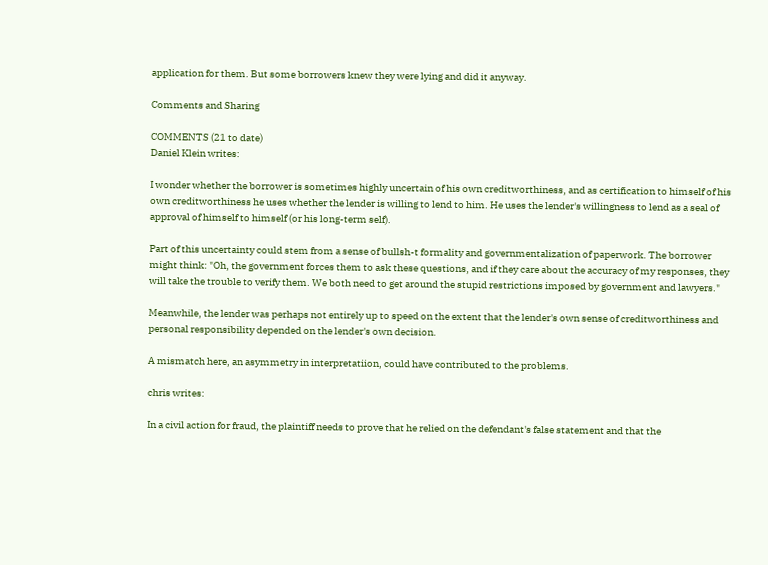application for them. But some borrowers knew they were lying and did it anyway.

Comments and Sharing

COMMENTS (21 to date)
Daniel Klein writes:

I wonder whether the borrower is sometimes highly uncertain of his own creditworthiness, and as certification to himself of his own creditworthiness he uses whether the lender is willing to lend to him. He uses the lender's willingness to lend as a seal of approval of himself to himself (or his long-term self).

Part of this uncertainty could stem from a sense of bullsh-t formality and governmentalization of paperwork. The borrower might think: "Oh, the government forces them to ask these questions, and if they care about the accuracy of my responses, they will take the trouble to verify them. We both need to get around the stupid restrictions imposed by government and lawyers."

Meanwhile, the lender was perhaps not entirely up to speed on the extent that the lender's own sense of creditworthiness and personal responsibility depended on the lender's own decision.

A mismatch here, an asymmetry in interpretatiion, could have contributed to the problems.

chris writes:

In a civil action for fraud, the plaintiff needs to prove that he relied on the defendant's false statement and that the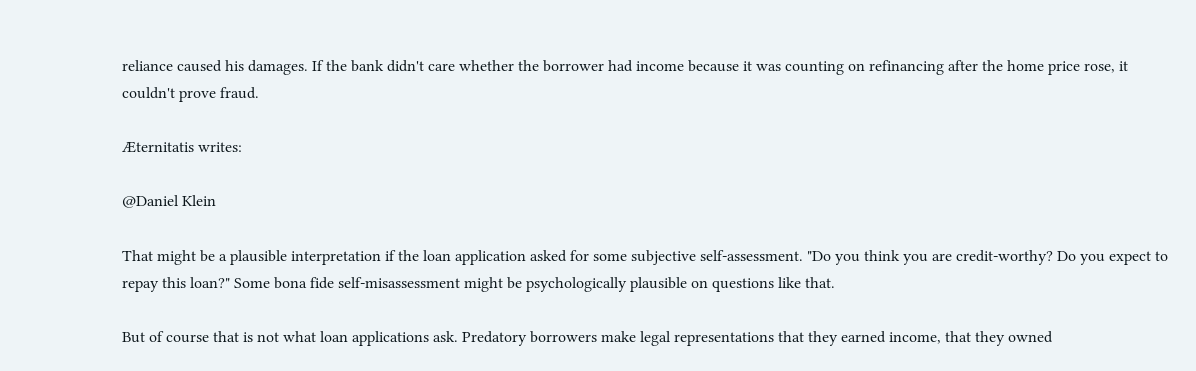reliance caused his damages. If the bank didn't care whether the borrower had income because it was counting on refinancing after the home price rose, it couldn't prove fraud.

Æternitatis writes:

@Daniel Klein

That might be a plausible interpretation if the loan application asked for some subjective self-assessment. "Do you think you are credit-worthy? Do you expect to repay this loan?" Some bona fide self-misassessment might be psychologically plausible on questions like that.

But of course that is not what loan applications ask. Predatory borrowers make legal representations that they earned income, that they owned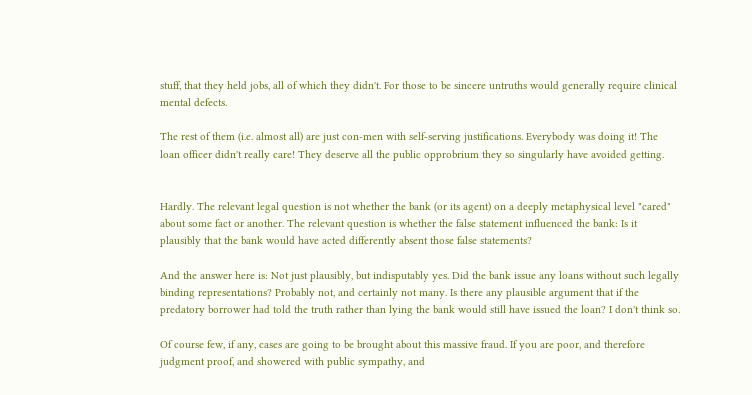stuff, that they held jobs, all of which they didn't. For those to be sincere untruths would generally require clinical mental defects.

The rest of them (i.e. almost all) are just con-men with self-serving justifications. Everybody was doing it! The loan officer didn't really care! They deserve all the public opprobrium they so singularly have avoided getting.


Hardly. The relevant legal question is not whether the bank (or its agent) on a deeply metaphysical level "cared" about some fact or another. The relevant question is whether the false statement influenced the bank: Is it plausibly that the bank would have acted differently absent those false statements?

And the answer here is: Not just plausibly, but indisputably yes. Did the bank issue any loans without such legally binding representations? Probably not, and certainly not many. Is there any plausible argument that if the predatory borrower had told the truth rather than lying the bank would still have issued the loan? I don't think so.

Of course few, if any, cases are going to be brought about this massive fraud. If you are poor, and therefore judgment proof, and showered with public sympathy, and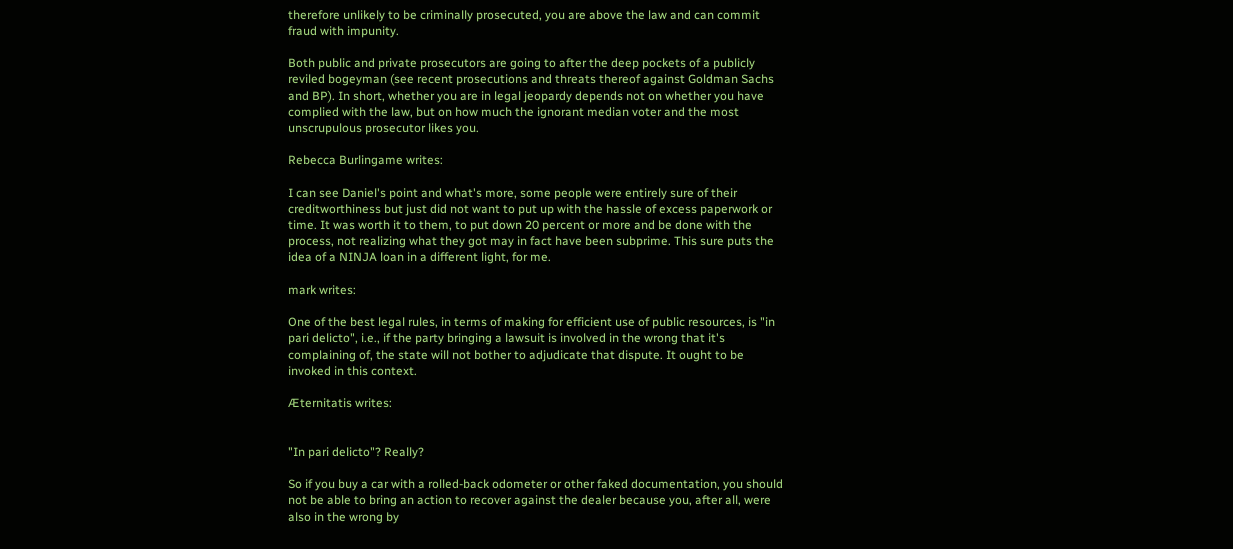therefore unlikely to be criminally prosecuted, you are above the law and can commit fraud with impunity.

Both public and private prosecutors are going to after the deep pockets of a publicly reviled bogeyman (see recent prosecutions and threats thereof against Goldman Sachs and BP). In short, whether you are in legal jeopardy depends not on whether you have complied with the law, but on how much the ignorant median voter and the most unscrupulous prosecutor likes you.

Rebecca Burlingame writes:

I can see Daniel's point and what's more, some people were entirely sure of their creditworthiness but just did not want to put up with the hassle of excess paperwork or time. It was worth it to them, to put down 20 percent or more and be done with the process, not realizing what they got may in fact have been subprime. This sure puts the idea of a NINJA loan in a different light, for me.

mark writes:

One of the best legal rules, in terms of making for efficient use of public resources, is "in pari delicto", i.e., if the party bringing a lawsuit is involved in the wrong that it's complaining of, the state will not bother to adjudicate that dispute. It ought to be invoked in this context.

Æternitatis writes:


"In pari delicto"? Really?

So if you buy a car with a rolled-back odometer or other faked documentation, you should not be able to bring an action to recover against the dealer because you, after all, were also in the wrong by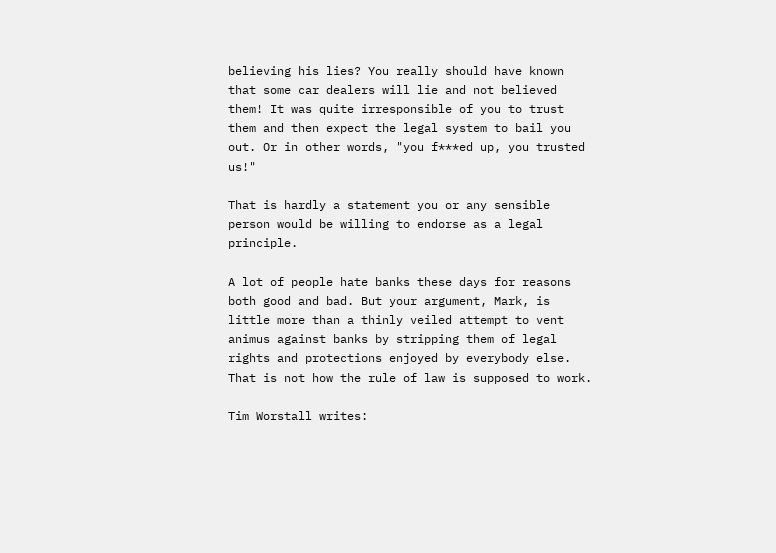believing his lies? You really should have known that some car dealers will lie and not believed them! It was quite irresponsible of you to trust them and then expect the legal system to bail you out. Or in other words, "you f***ed up, you trusted us!"

That is hardly a statement you or any sensible person would be willing to endorse as a legal principle.

A lot of people hate banks these days for reasons both good and bad. But your argument, Mark, is little more than a thinly veiled attempt to vent animus against banks by stripping them of legal rights and protections enjoyed by everybody else. That is not how the rule of law is supposed to work.

Tim Worstall writes: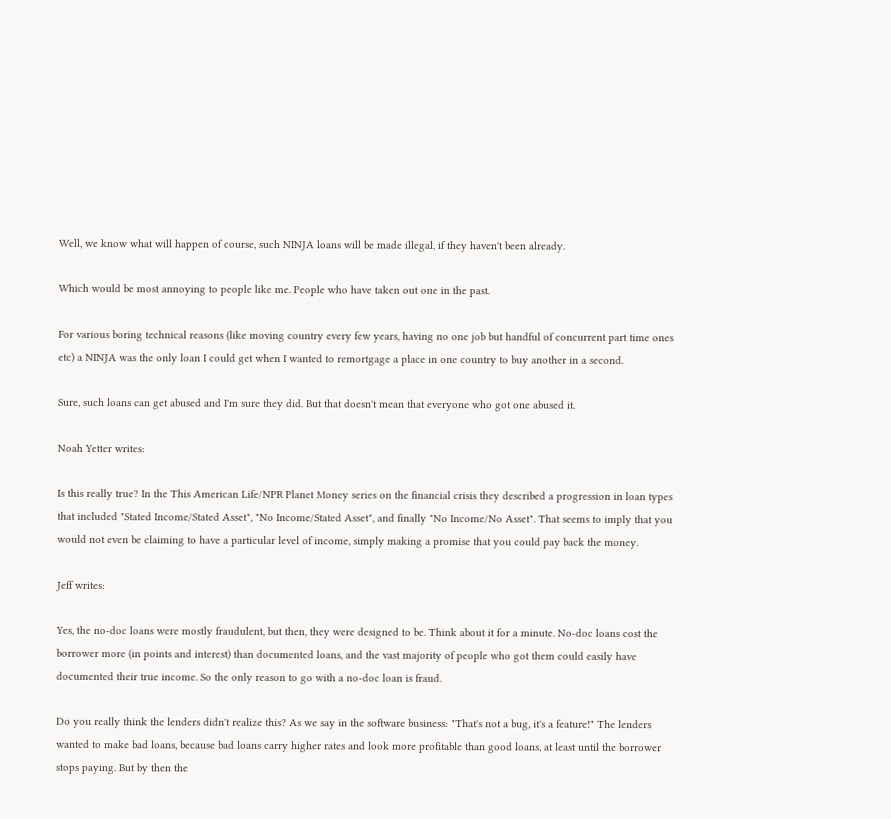Well, we know what will happen of course, such NINJA loans will be made illegal, if they haven't been already.

Which would be most annoying to people like me. People who have taken out one in the past.

For various boring technical reasons (like moving country every few years, having no one job but handful of concurrent part time ones etc) a NINJA was the only loan I could get when I wanted to remortgage a place in one country to buy another in a second.

Sure, such loans can get abused and I'm sure they did. But that doesn't mean that everyone who got one abused it.

Noah Yetter writes:

Is this really true? In the This American Life/NPR Planet Money series on the financial crisis they described a progression in loan types that included "Stated Income/Stated Asset", "No Income/Stated Asset", and finally "No Income/No Asset". That seems to imply that you would not even be claiming to have a particular level of income, simply making a promise that you could pay back the money.

Jeff writes:

Yes, the no-doc loans were mostly fraudulent, but then, they were designed to be. Think about it for a minute. No-doc loans cost the borrower more (in points and interest) than documented loans, and the vast majority of people who got them could easily have documented their true income. So the only reason to go with a no-doc loan is fraud.

Do you really think the lenders didn't realize this? As we say in the software business: "That's not a bug, it's a feature!" The lenders wanted to make bad loans, because bad loans carry higher rates and look more profitable than good loans, at least until the borrower stops paying. But by then the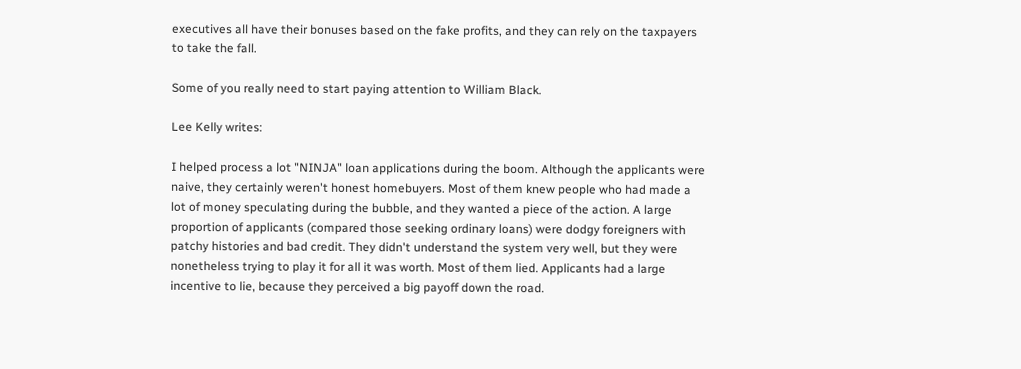executives all have their bonuses based on the fake profits, and they can rely on the taxpayers to take the fall.

Some of you really need to start paying attention to William Black.

Lee Kelly writes:

I helped process a lot "NINJA" loan applications during the boom. Although the applicants were naive, they certainly weren't honest homebuyers. Most of them knew people who had made a lot of money speculating during the bubble, and they wanted a piece of the action. A large proportion of applicants (compared those seeking ordinary loans) were dodgy foreigners with patchy histories and bad credit. They didn't understand the system very well, but they were nonetheless trying to play it for all it was worth. Most of them lied. Applicants had a large incentive to lie, because they perceived a big payoff down the road.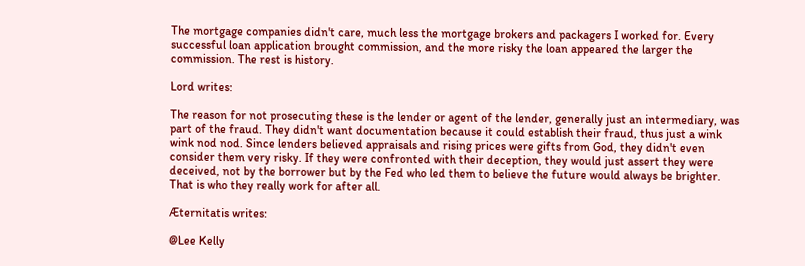The mortgage companies didn't care, much less the mortgage brokers and packagers I worked for. Every successful loan application brought commission, and the more risky the loan appeared the larger the commission. The rest is history.

Lord writes:

The reason for not prosecuting these is the lender or agent of the lender, generally just an intermediary, was part of the fraud. They didn't want documentation because it could establish their fraud, thus just a wink wink nod nod. Since lenders believed appraisals and rising prices were gifts from God, they didn't even consider them very risky. If they were confronted with their deception, they would just assert they were deceived, not by the borrower but by the Fed who led them to believe the future would always be brighter. That is who they really work for after all.

Æternitatis writes:

@Lee Kelly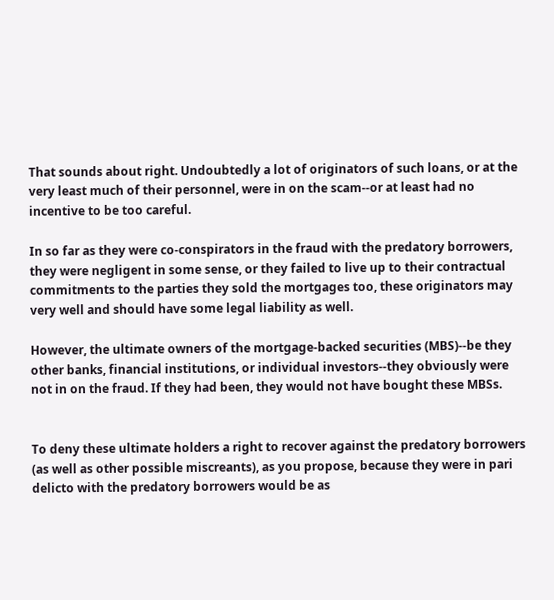That sounds about right. Undoubtedly a lot of originators of such loans, or at the very least much of their personnel, were in on the scam--or at least had no incentive to be too careful.

In so far as they were co-conspirators in the fraud with the predatory borrowers, they were negligent in some sense, or they failed to live up to their contractual commitments to the parties they sold the mortgages too, these originators may very well and should have some legal liability as well.

However, the ultimate owners of the mortgage-backed securities (MBS)--be they other banks, financial institutions, or individual investors--they obviously were not in on the fraud. If they had been, they would not have bought these MBSs.


To deny these ultimate holders a right to recover against the predatory borrowers (as well as other possible miscreants), as you propose, because they were in pari delicto with the predatory borrowers would be as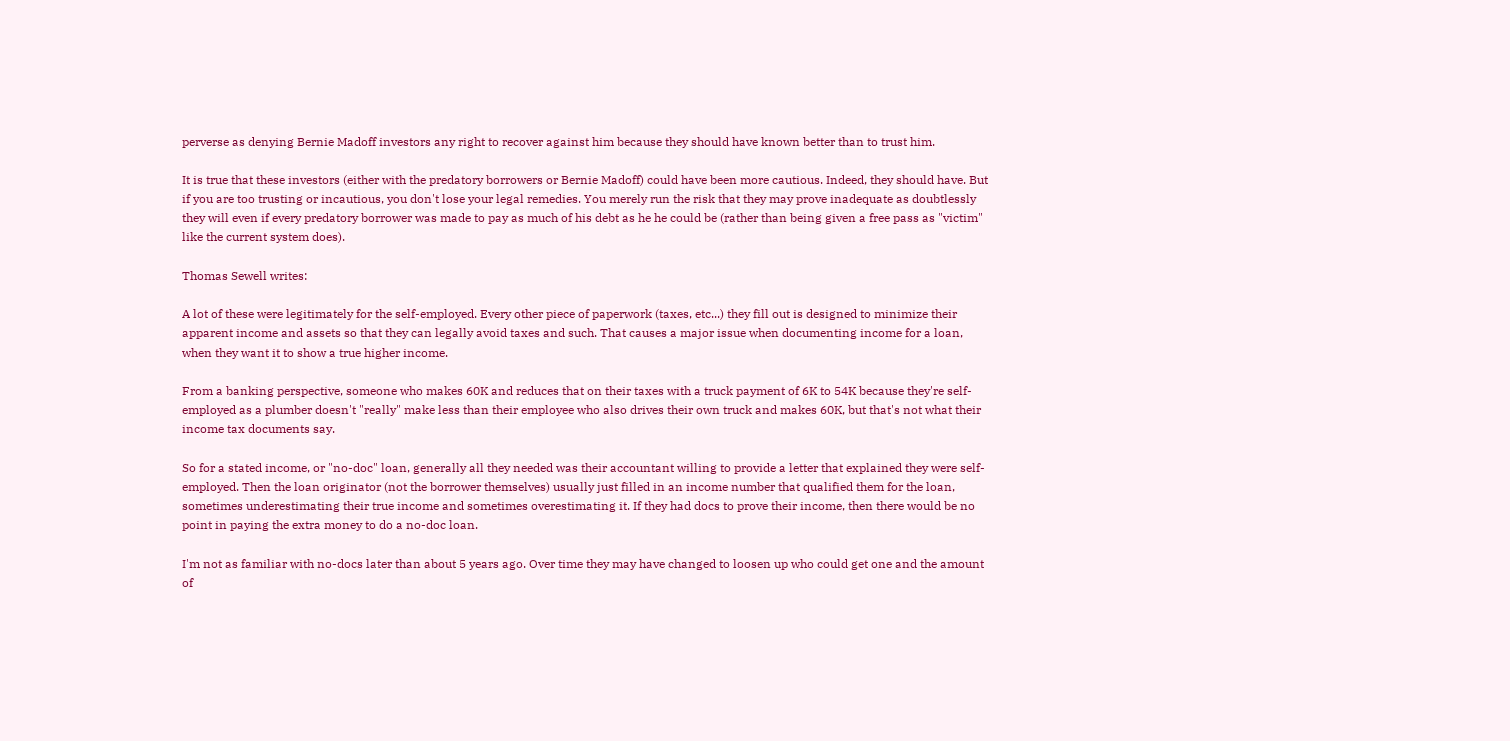perverse as denying Bernie Madoff investors any right to recover against him because they should have known better than to trust him.

It is true that these investors (either with the predatory borrowers or Bernie Madoff) could have been more cautious. Indeed, they should have. But if you are too trusting or incautious, you don't lose your legal remedies. You merely run the risk that they may prove inadequate as doubtlessly they will even if every predatory borrower was made to pay as much of his debt as he he could be (rather than being given a free pass as "victim" like the current system does).

Thomas Sewell writes:

A lot of these were legitimately for the self-employed. Every other piece of paperwork (taxes, etc...) they fill out is designed to minimize their apparent income and assets so that they can legally avoid taxes and such. That causes a major issue when documenting income for a loan, when they want it to show a true higher income.

From a banking perspective, someone who makes 60K and reduces that on their taxes with a truck payment of 6K to 54K because they're self-employed as a plumber doesn't "really" make less than their employee who also drives their own truck and makes 60K, but that's not what their income tax documents say.

So for a stated income, or "no-doc" loan, generally all they needed was their accountant willing to provide a letter that explained they were self-employed. Then the loan originator (not the borrower themselves) usually just filled in an income number that qualified them for the loan, sometimes underestimating their true income and sometimes overestimating it. If they had docs to prove their income, then there would be no point in paying the extra money to do a no-doc loan.

I'm not as familiar with no-docs later than about 5 years ago. Over time they may have changed to loosen up who could get one and the amount of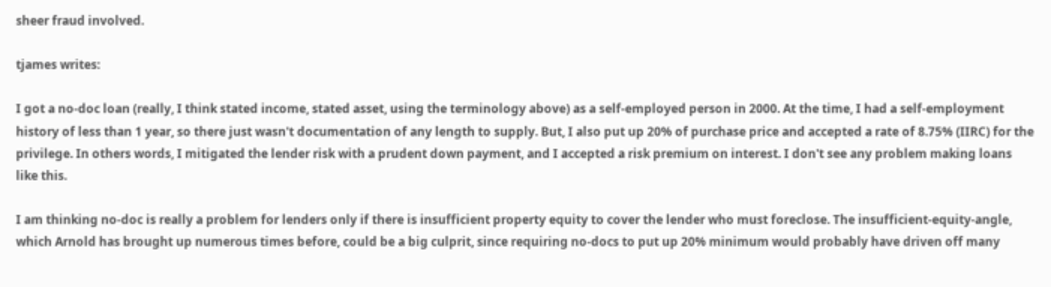sheer fraud involved.

tjames writes:

I got a no-doc loan (really, I think stated income, stated asset, using the terminology above) as a self-employed person in 2000. At the time, I had a self-employment history of less than 1 year, so there just wasn't documentation of any length to supply. But, I also put up 20% of purchase price and accepted a rate of 8.75% (IIRC) for the privilege. In others words, I mitigated the lender risk with a prudent down payment, and I accepted a risk premium on interest. I don't see any problem making loans like this.

I am thinking no-doc is really a problem for lenders only if there is insufficient property equity to cover the lender who must foreclose. The insufficient-equity-angle, which Arnold has brought up numerous times before, could be a big culprit, since requiring no-docs to put up 20% minimum would probably have driven off many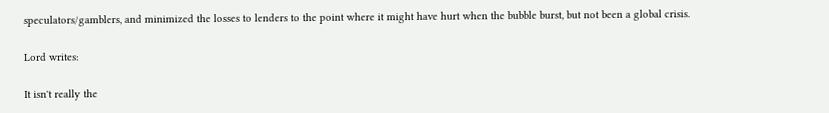speculators/gamblers, and minimized the losses to lenders to the point where it might have hurt when the bubble burst, but not been a global crisis.

Lord writes:

It isn't really the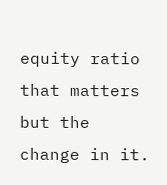equity ratio that matters but the change in it.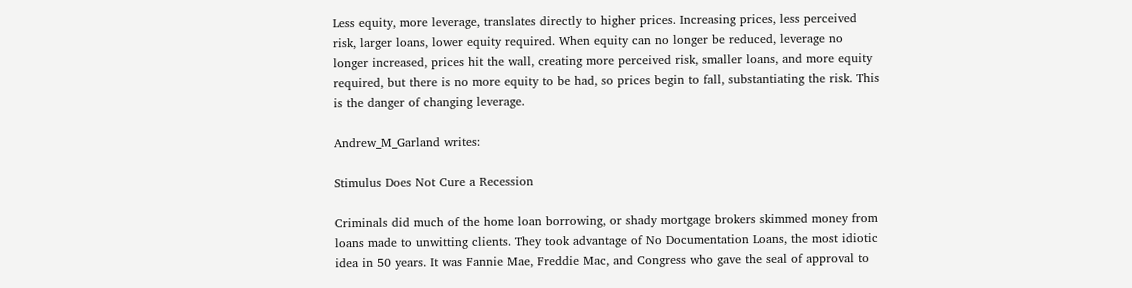Less equity, more leverage, translates directly to higher prices. Increasing prices, less perceived risk, larger loans, lower equity required. When equity can no longer be reduced, leverage no longer increased, prices hit the wall, creating more perceived risk, smaller loans, and more equity required, but there is no more equity to be had, so prices begin to fall, substantiating the risk. This is the danger of changing leverage.

Andrew_M_Garland writes:

Stimulus Does Not Cure a Recession

Criminals did much of the home loan borrowing, or shady mortgage brokers skimmed money from loans made to unwitting clients. They took advantage of No Documentation Loans, the most idiotic idea in 50 years. It was Fannie Mae, Freddie Mac, and Congress who gave the seal of approval to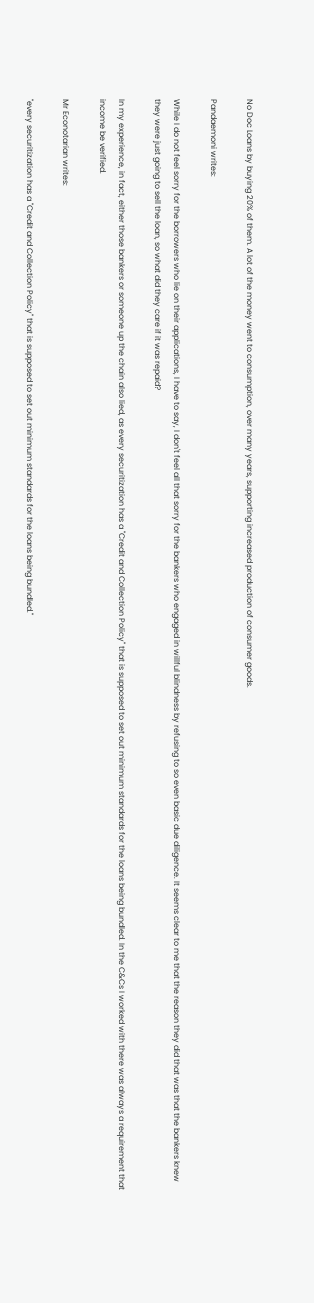No Doc Loans by buying 20% of them. A lot of the money went to consumption, over many years, supporting increased production of consumer goods.

Pandaemoni writes:

While I do not feel sorry for the borrowers who lie on their applications, I have to say, I don't feel all that sorry for the bankers who engaged in willful blindness by refusing to so even basic due diligence. It seems clear to me that the reason they did that was that the bankers knew they were just going to sell the loan, so what did they care if it was repaid?

In my experience, in fact, either those bankers or someone up the chain also lied, as every securitization has a "Credit and Collection Policy" that is supposed to set out minimum standards for the loans being bundled. In the C&Cs I worked with there was always a requirement that income be verified.

Mr Econotarian writes:

"every securitization has a "Credit and Collection Policy" that is supposed to set out minimum standards for the loans being bundled."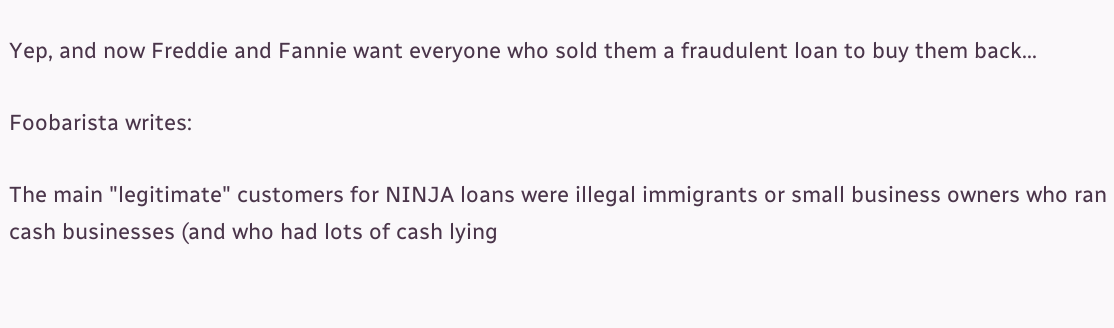Yep, and now Freddie and Fannie want everyone who sold them a fraudulent loan to buy them back...

Foobarista writes:

The main "legitimate" customers for NINJA loans were illegal immigrants or small business owners who ran cash businesses (and who had lots of cash lying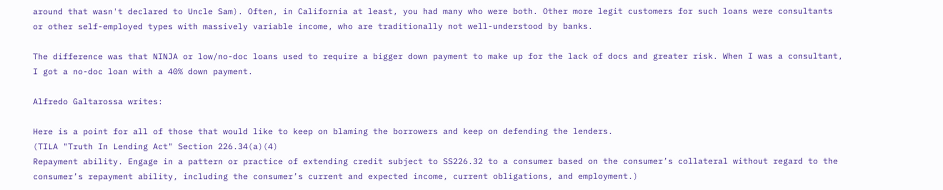around that wasn't declared to Uncle Sam). Often, in California at least, you had many who were both. Other more legit customers for such loans were consultants or other self-employed types with massively variable income, who are traditionally not well-understood by banks.

The difference was that NINJA or low/no-doc loans used to require a bigger down payment to make up for the lack of docs and greater risk. When I was a consultant, I got a no-doc loan with a 40% down payment.

Alfredo Galtarossa writes:

Here is a point for all of those that would like to keep on blaming the borrowers and keep on defending the lenders.
(TILA "Truth In Lending Act" Section 226.34(a)(4)
Repayment ability. Engage in a pattern or practice of extending credit subject to SS226.32 to a consumer based on the consumer’s collateral without regard to the consumer’s repayment ability, including the consumer’s current and expected income, current obligations, and employment.)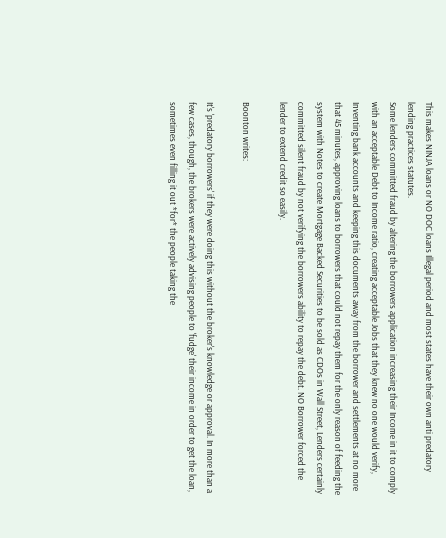This makes NINJA loans or NO DOC loans Illegal period and most states have their own anti predatory lending practices statutes.
Some lenders committed fraud by altering the borrowers application increasing their Income in it to comply with an acceptable Debt to Income ratio, creating acceptable Jobs that they knew no one would verify, Inventing bank accounts and keeping this documents away from the borrower and settlements at no more that 45 minutes, approving loans to borrowers that could not repay them for the only reason of feeding the system with Notes to create Mortgage Backed Securities to be sold as CDOs in Wall Street, Lenders certainly committed silent fraud by not verifying the borrowers ability to repay the debt. NO Borrower forced the lender to extend credit so easily.

Boonton writes:

It's 'predatory borrowers' if they were doing this without the broker's knowledge or approval. In more than a few cases, though, the brokers were actively advising people to 'fudge' their income in order to get the loan, sometimes even filling it out *for* the people taking the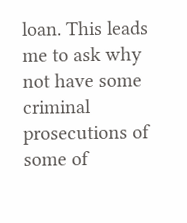loan. This leads me to ask why not have some criminal prosecutions of some of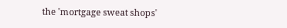the 'mortgage sweat shops'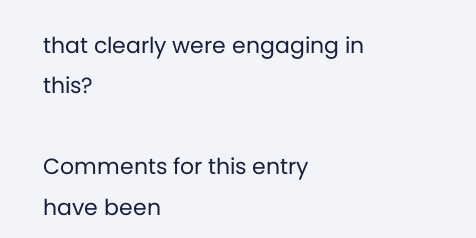that clearly were engaging in this?

Comments for this entry have been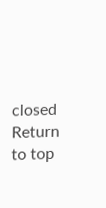closed
Return to top